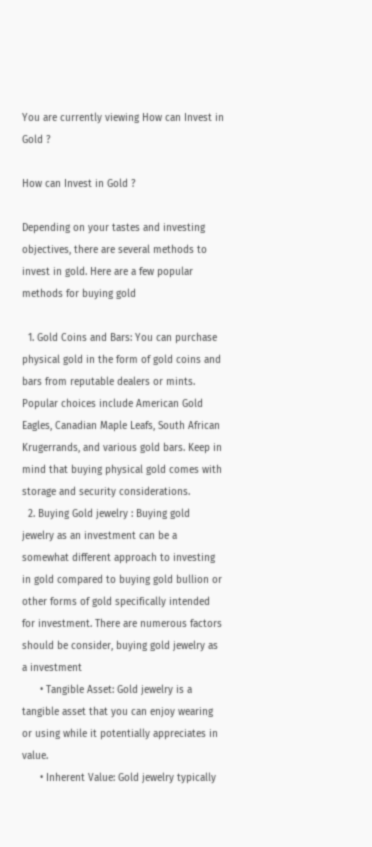You are currently viewing How can Invest in Gold ?

How can Invest in Gold ?

Depending on your tastes and investing objectives, there are several methods to invest in gold. Here are a few popular methods for buying gold

  1. Gold Coins and Bars: You can purchase physical gold in the form of gold coins and bars from reputable dealers or mints. Popular choices include American Gold Eagles, Canadian Maple Leafs, South African Krugerrands, and various gold bars. Keep in mind that buying physical gold comes with storage and security considerations.
  2. Buying Gold jewelry : Buying gold jewelry as an investment can be a somewhat different approach to investing in gold compared to buying gold bullion or other forms of gold specifically intended for investment. There are numerous factors should be consider, buying gold jewelry as a investment
      • Tangible Asset: Gold jewelry is a tangible asset that you can enjoy wearing or using while it potentially appreciates in value.
      • Inherent Value: Gold jewelry typically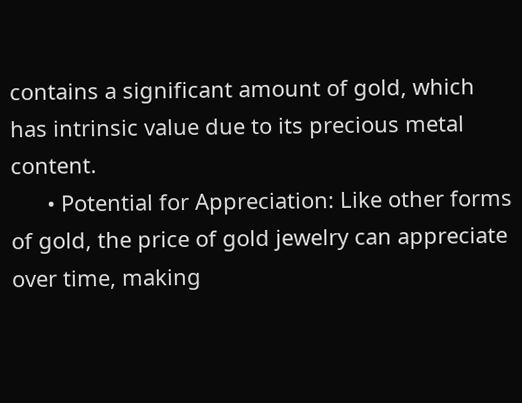contains a significant amount of gold, which has intrinsic value due to its precious metal content.
      • Potential for Appreciation: Like other forms of gold, the price of gold jewelry can appreciate over time, making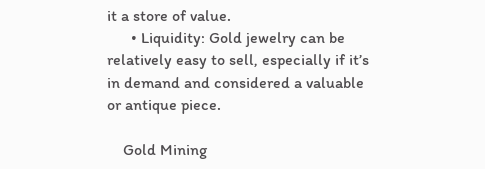it a store of value.
      • Liquidity: Gold jewelry can be relatively easy to sell, especially if it’s in demand and considered a valuable or antique piece.

    Gold Mining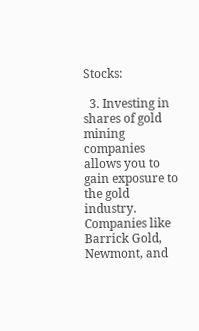Stocks:

  3. Investing in shares of gold mining companies allows you to gain exposure to the gold industry. Companies like Barrick Gold, Newmont, and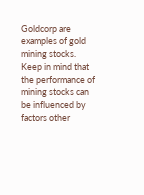Goldcorp are examples of gold mining stocks. Keep in mind that the performance of mining stocks can be influenced by factors other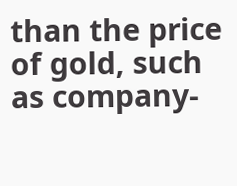than the price of gold, such as company-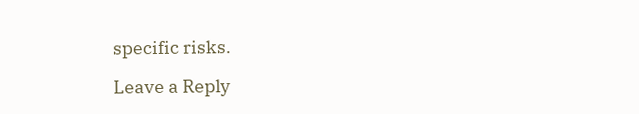specific risks.

Leave a Reply